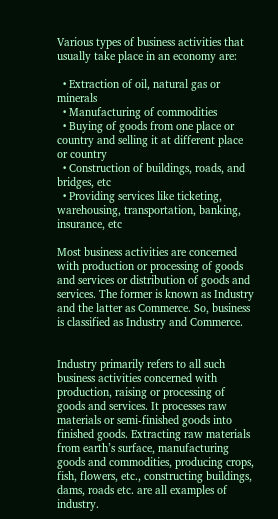Various types of business activities that usually take place in an economy are:

  • Extraction of oil, natural gas or minerals
  • Manufacturing of commodities
  • Buying of goods from one place or country and selling it at different place or country
  • Construction of buildings, roads, and bridges, etc
  • Providing services like ticketing, warehousing, transportation, banking, insurance, etc

Most business activities are concerned with production or processing of goods and services or distribution of goods and services. The former is known as Industry and the latter as Commerce. So, business is classified as Industry and Commerce.


Industry primarily refers to all such business activities concerned with production, raising or processing of goods and services. It processes raw materials or semi-finished goods into finished goods. Extracting raw materials from earth’s surface, manufacturing goods and commodities, producing crops, fish, flowers, etc., constructing buildings, dams, roads etc. are all examples of industry.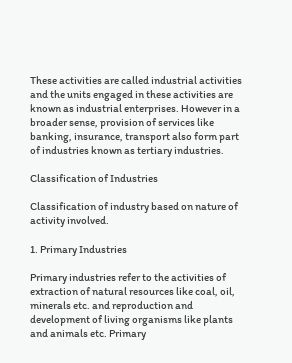These activities are called industrial activities and the units engaged in these activities are known as industrial enterprises. However in a broader sense, provision of services like banking, insurance, transport also form part of industries known as tertiary industries.

Classification of Industries

Classification of industry based on nature of activity involved.

1. Primary Industries

Primary industries refer to the activities of extraction of natural resources like coal, oil, minerals etc. and reproduction and development of living organisms like plants and animals etc. Primary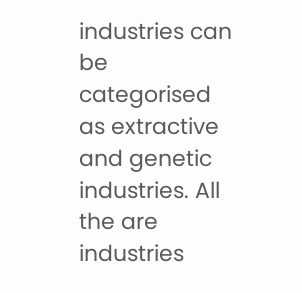industries can be categorised as extractive and genetic industries. All the are industries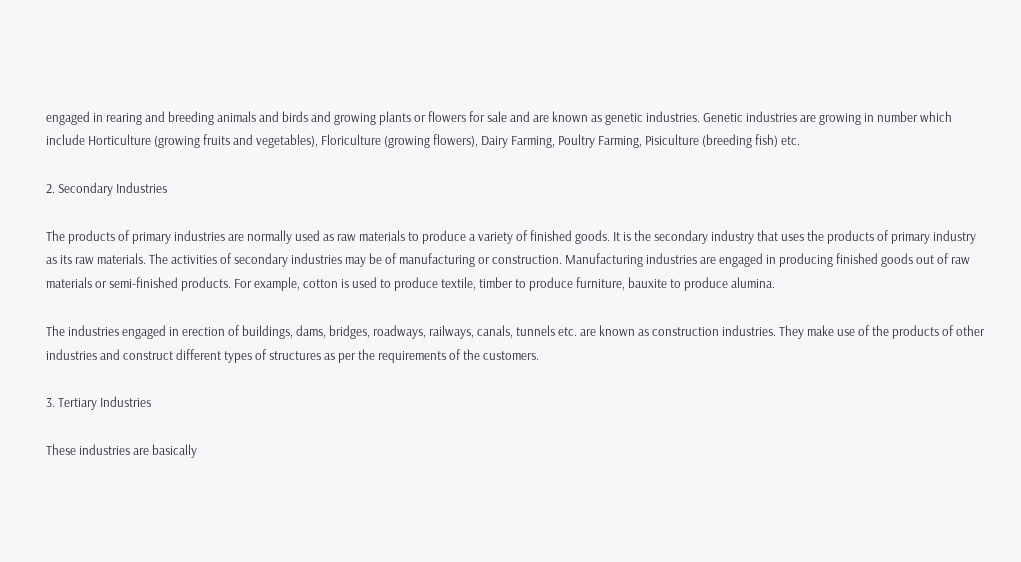engaged in rearing and breeding animals and birds and growing plants or flowers for sale and are known as genetic industries. Genetic industries are growing in number which include Horticulture (growing fruits and vegetables), Floriculture (growing flowers), Dairy Farming, Poultry Farming, Pisiculture (breeding fish) etc.

2. Secondary Industries

The products of primary industries are normally used as raw materials to produce a variety of finished goods. It is the secondary industry that uses the products of primary industry as its raw materials. The activities of secondary industries may be of manufacturing or construction. Manufacturing industries are engaged in producing finished goods out of raw materials or semi-finished products. For example, cotton is used to produce textile, timber to produce furniture, bauxite to produce alumina.

The industries engaged in erection of buildings, dams, bridges, roadways, railways, canals, tunnels etc. are known as construction industries. They make use of the products of other industries and construct different types of structures as per the requirements of the customers.

3. Tertiary Industries

These industries are basically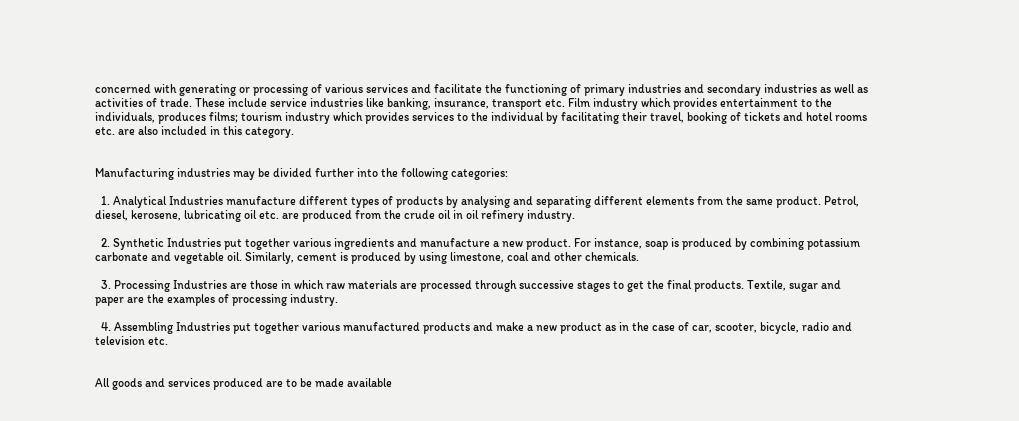concerned with generating or processing of various services and facilitate the functioning of primary industries and secondary industries as well as activities of trade. These include service industries like banking, insurance, transport etc. Film industry which provides entertainment to the individuals, produces films; tourism industry which provides services to the individual by facilitating their travel, booking of tickets and hotel rooms etc. are also included in this category.


Manufacturing industries may be divided further into the following categories:

  1. Analytical Industries manufacture different types of products by analysing and separating different elements from the same product. Petrol, diesel, kerosene, lubricating oil etc. are produced from the crude oil in oil refinery industry.

  2. Synthetic Industries put together various ingredients and manufacture a new product. For instance, soap is produced by combining potassium carbonate and vegetable oil. Similarly, cement is produced by using limestone, coal and other chemicals.

  3. Processing Industries are those in which raw materials are processed through successive stages to get the final products. Textile, sugar and paper are the examples of processing industry.

  4. Assembling Industries put together various manufactured products and make a new product as in the case of car, scooter, bicycle, radio and television etc.


All goods and services produced are to be made available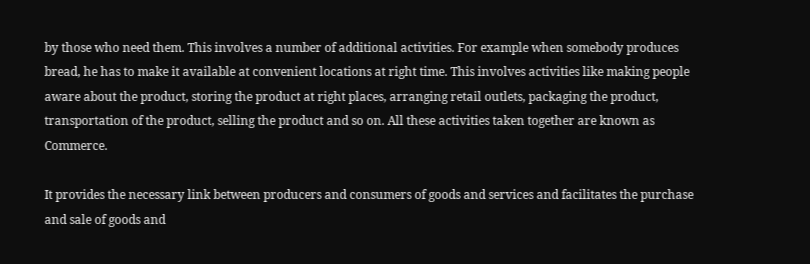by those who need them. This involves a number of additional activities. For example when somebody produces bread, he has to make it available at convenient locations at right time. This involves activities like making people aware about the product, storing the product at right places, arranging retail outlets, packaging the product, transportation of the product, selling the product and so on. All these activities taken together are known as Commerce.

It provides the necessary link between producers and consumers of goods and services and facilitates the purchase and sale of goods and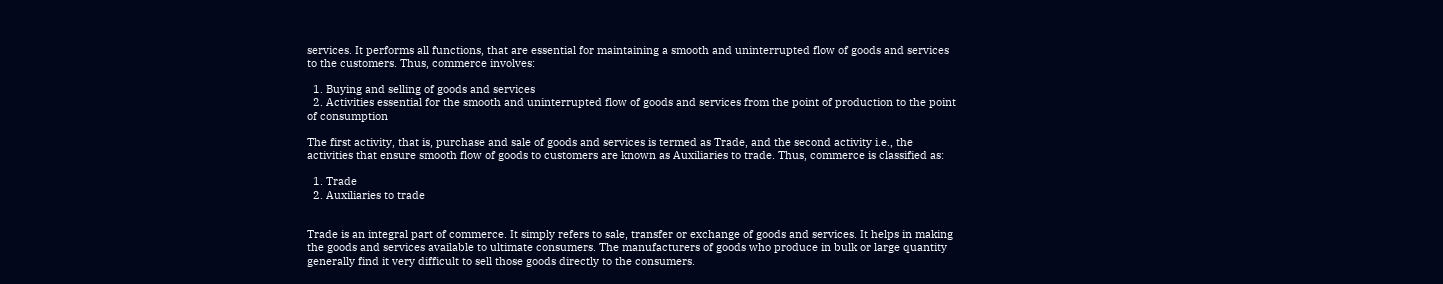services. It performs all functions, that are essential for maintaining a smooth and uninterrupted flow of goods and services to the customers. Thus, commerce involves:

  1. Buying and selling of goods and services
  2. Activities essential for the smooth and uninterrupted flow of goods and services from the point of production to the point of consumption

The first activity, that is, purchase and sale of goods and services is termed as Trade, and the second activity i.e., the activities that ensure smooth flow of goods to customers are known as Auxiliaries to trade. Thus, commerce is classified as:

  1. Trade
  2. Auxiliaries to trade


Trade is an integral part of commerce. It simply refers to sale, transfer or exchange of goods and services. It helps in making the goods and services available to ultimate consumers. The manufacturers of goods who produce in bulk or large quantity generally find it very difficult to sell those goods directly to the consumers.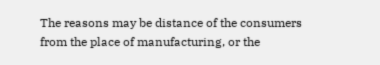The reasons may be distance of the consumers from the place of manufacturing, or the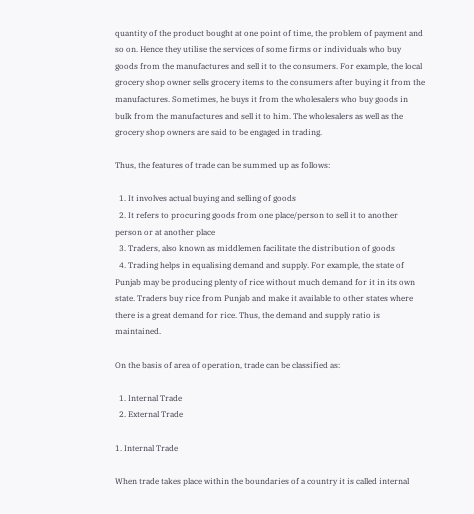quantity of the product bought at one point of time, the problem of payment and so on. Hence they utilise the services of some firms or individuals who buy goods from the manufactures and sell it to the consumers. For example, the local grocery shop owner sells grocery items to the consumers after buying it from the manufactures. Sometimes, he buys it from the wholesalers who buy goods in bulk from the manufactures and sell it to him. The wholesalers as well as the grocery shop owners are said to be engaged in trading.

Thus, the features of trade can be summed up as follows:

  1. It involves actual buying and selling of goods
  2. It refers to procuring goods from one place/person to sell it to another person or at another place
  3. Traders, also known as middlemen facilitate the distribution of goods
  4. Trading helps in equalising demand and supply. For example, the state of Punjab may be producing plenty of rice without much demand for it in its own state. Traders buy rice from Punjab and make it available to other states where there is a great demand for rice. Thus, the demand and supply ratio is maintained.

On the basis of area of operation, trade can be classified as:

  1. Internal Trade
  2. External Trade

1. Internal Trade

When trade takes place within the boundaries of a country it is called internal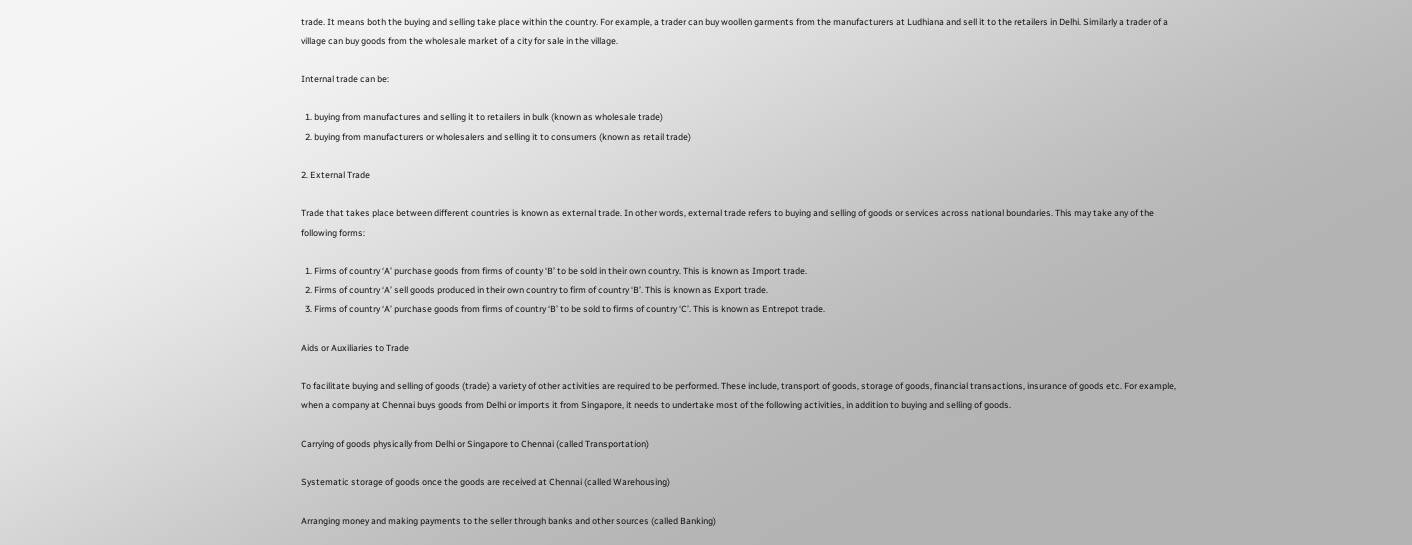trade. It means both the buying and selling take place within the country. For example, a trader can buy woollen garments from the manufacturers at Ludhiana and sell it to the retailers in Delhi. Similarly a trader of a village can buy goods from the wholesale market of a city for sale in the village.

Internal trade can be:

  1. buying from manufactures and selling it to retailers in bulk (known as wholesale trade)
  2. buying from manufacturers or wholesalers and selling it to consumers (known as retail trade)

2. External Trade

Trade that takes place between different countries is known as external trade. In other words, external trade refers to buying and selling of goods or services across national boundaries. This may take any of the following forms:

  1. Firms of country ‘A’ purchase goods from firms of county ‘B’ to be sold in their own country. This is known as Import trade.
  2. Firms of country ‘A’ sell goods produced in their own country to firm of country ‘B’. This is known as Export trade.
  3. Firms of country ‘A’ purchase goods from firms of country ‘B’ to be sold to firms of country ‘C’. This is known as Entrepot trade.

Aids or Auxiliaries to Trade

To facilitate buying and selling of goods (trade) a variety of other activities are required to be performed. These include, transport of goods, storage of goods, financial transactions, insurance of goods etc. For example, when a company at Chennai buys goods from Delhi or imports it from Singapore, it needs to undertake most of the following activities, in addition to buying and selling of goods.

Carrying of goods physically from Delhi or Singapore to Chennai (called Transportation)

Systematic storage of goods once the goods are received at Chennai (called Warehousing)

Arranging money and making payments to the seller through banks and other sources (called Banking)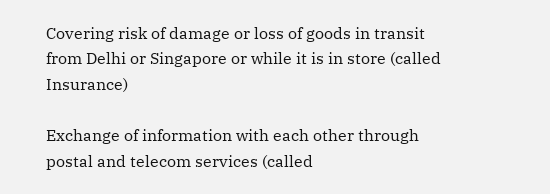Covering risk of damage or loss of goods in transit from Delhi or Singapore or while it is in store (called Insurance)

Exchange of information with each other through postal and telecom services (called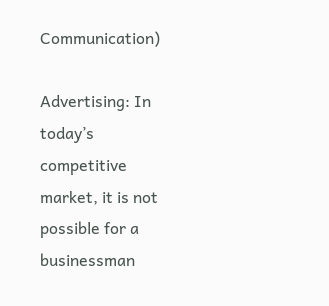Communication)

Advertising: In today’s competitive market, it is not possible for a businessman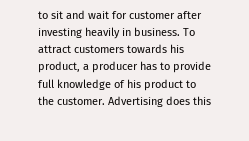to sit and wait for customer after investing heavily in business. To attract customers towards his product, a producer has to provide full knowledge of his product to the customer. Advertising does this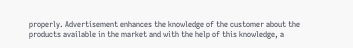properly. Advertisement enhances the knowledge of the customer about the products available in the market and with the help of this knowledge, a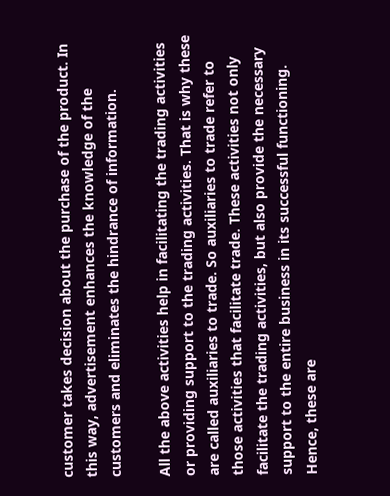customer takes decision about the purchase of the product. In this way, advertisement enhances the knowledge of the customers and eliminates the hindrance of information.

All the above activities help in facilitating the trading activities or providing support to the trading activities. That is why these are called auxiliaries to trade. So auxiliaries to trade refer to those activities that facilitate trade. These activities not only facilitate the trading activities, but also provide the necessary support to the entire business in its successful functioning. Hence, these are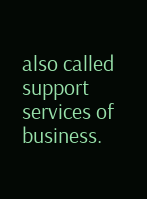also called support services of business.